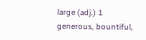large (adj.) 1
generous, bountiful,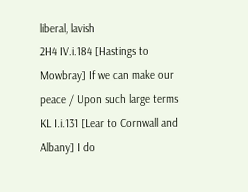liberal, lavish
2H4 IV.i.184 [Hastings to Mowbray] If we can make our peace / Upon such large terms
KL I.i.131 [Lear to Cornwall and Albany] I do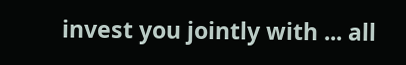invest you jointly with ... all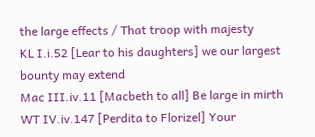the large effects / That troop with majesty
KL I.i.52 [Lear to his daughters] we our largest bounty may extend
Mac III.iv.11 [Macbeth to all] Be large in mirth
WT IV.iv.147 [Perdita to Florizel] Your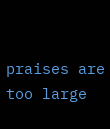praises are too large